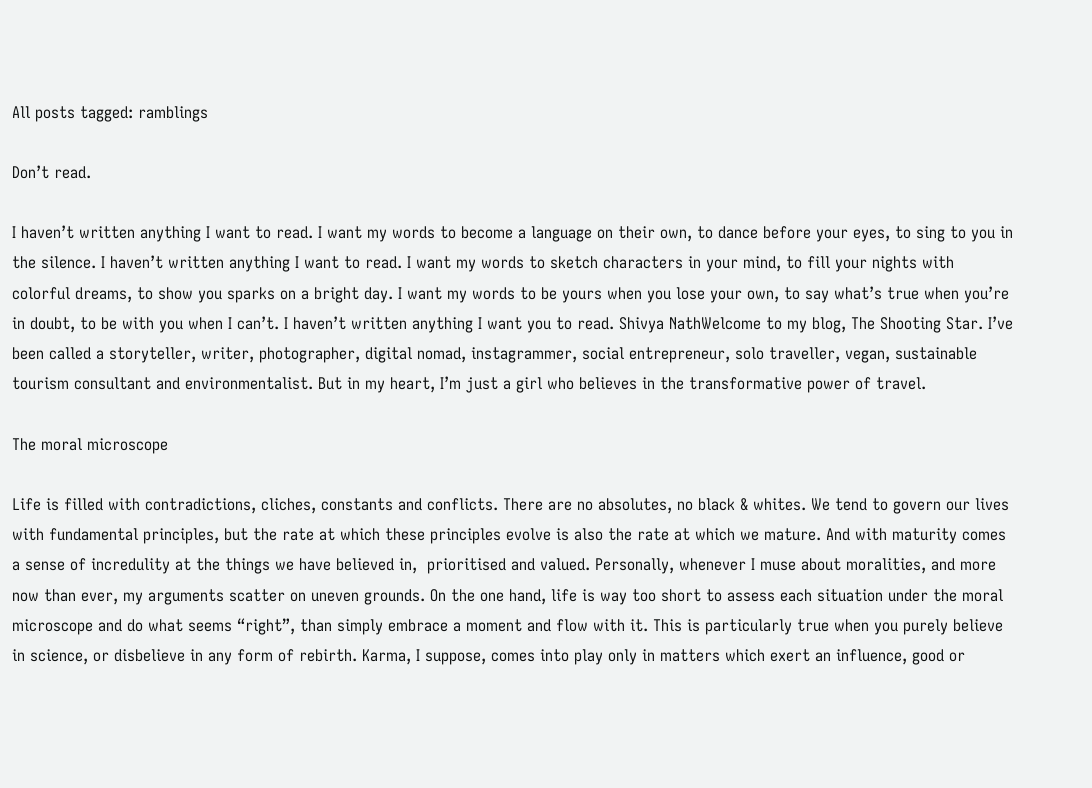All posts tagged: ramblings

Don’t read.

I haven’t written anything I want to read. I want my words to become a language on their own, to dance before your eyes, to sing to you in the silence. I haven’t written anything I want to read. I want my words to sketch characters in your mind, to fill your nights with colorful dreams, to show you sparks on a bright day. I want my words to be yours when you lose your own, to say what’s true when you’re in doubt, to be with you when I can’t. I haven’t written anything I want you to read. Shivya NathWelcome to my blog, The Shooting Star. I’ve been called a storyteller, writer, photographer, digital nomad, instagrammer, social entrepreneur, solo traveller, vegan, sustainable tourism consultant and environmentalist. But in my heart, I’m just a girl who believes in the transformative power of travel.

The moral microscope

Life is filled with contradictions, cliches, constants and conflicts. There are no absolutes, no black & whites. We tend to govern our lives with fundamental principles, but the rate at which these principles evolve is also the rate at which we mature. And with maturity comes a sense of incredulity at the things we have believed in,  prioritised and valued. Personally, whenever I muse about moralities, and more now than ever, my arguments scatter on uneven grounds. On the one hand, life is way too short to assess each situation under the moral microscope and do what seems “right”, than simply embrace a moment and flow with it. This is particularly true when you purely believe in science, or disbelieve in any form of rebirth. Karma, I suppose, comes into play only in matters which exert an influence, good or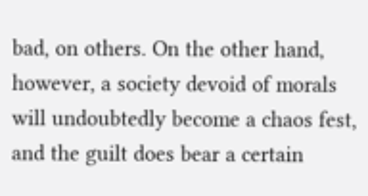bad, on others. On the other hand, however, a society devoid of morals will undoubtedly become a chaos fest, and the guilt does bear a certain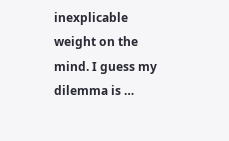inexplicable weight on the mind. I guess my dilemma is …